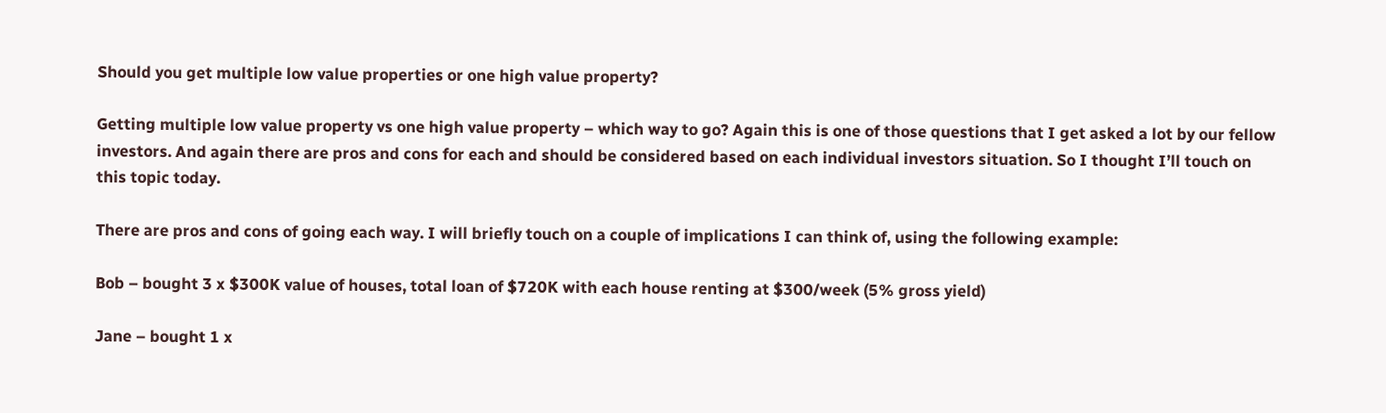Should you get multiple low value properties or one high value property?

Getting multiple low value property vs one high value property – which way to go? Again this is one of those questions that I get asked a lot by our fellow investors. And again there are pros and cons for each and should be considered based on each individual investors situation. So I thought I’ll touch on this topic today.

There are pros and cons of going each way. I will briefly touch on a couple of implications I can think of, using the following example:

Bob – bought 3 x $300K value of houses, total loan of $720K with each house renting at $300/week (5% gross yield)

Jane – bought 1 x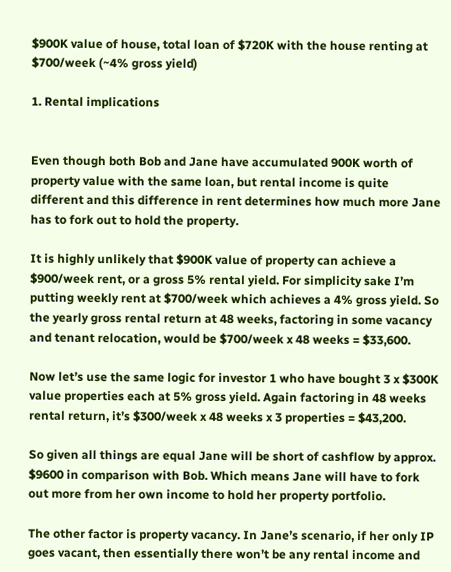$900K value of house, total loan of $720K with the house renting at $700/week (~4% gross yield)

1. Rental implications


Even though both Bob and Jane have accumulated 900K worth of property value with the same loan, but rental income is quite different and this difference in rent determines how much more Jane has to fork out to hold the property.

It is highly unlikely that $900K value of property can achieve a $900/week rent, or a gross 5% rental yield. For simplicity sake I’m putting weekly rent at $700/week which achieves a 4% gross yield. So the yearly gross rental return at 48 weeks, factoring in some vacancy and tenant relocation, would be $700/week x 48 weeks = $33,600.

Now let’s use the same logic for investor 1 who have bought 3 x $300K value properties each at 5% gross yield. Again factoring in 48 weeks rental return, it’s $300/week x 48 weeks x 3 properties = $43,200.

So given all things are equal Jane will be short of cashflow by approx. $9600 in comparison with Bob. Which means Jane will have to fork out more from her own income to hold her property portfolio.

The other factor is property vacancy. In Jane’s scenario, if her only IP goes vacant, then essentially there won’t be any rental income and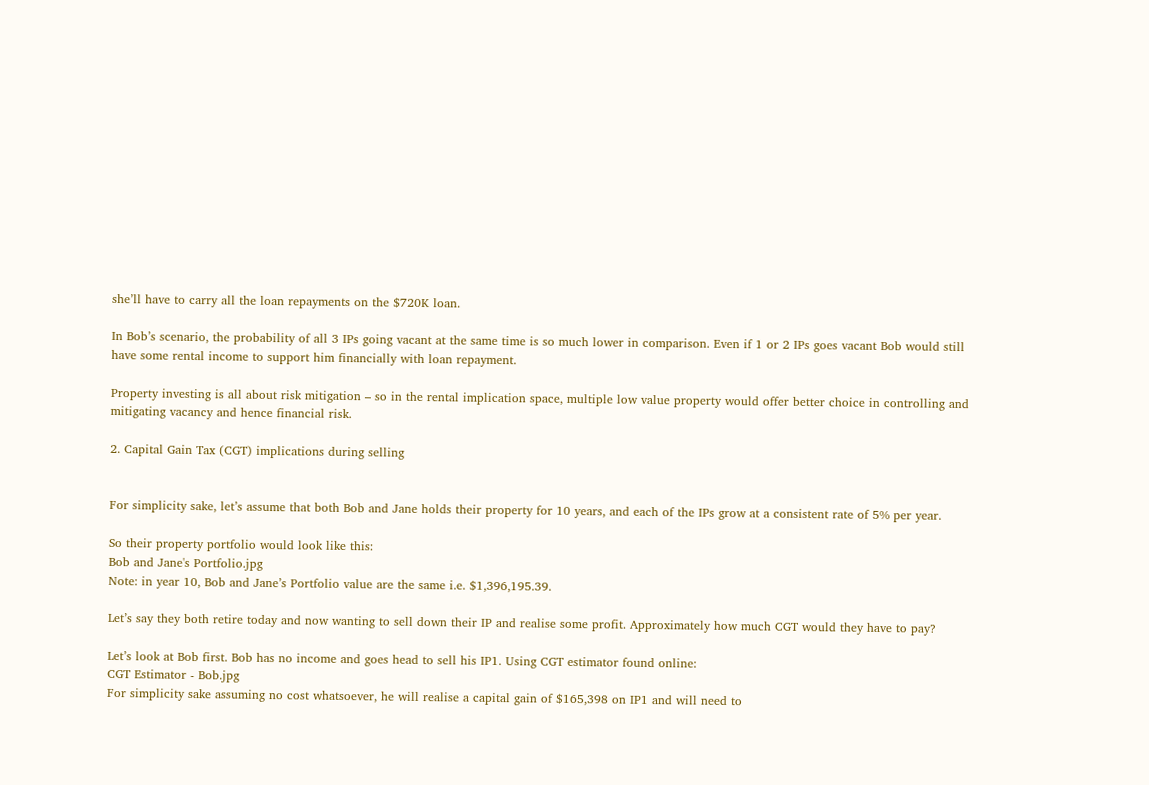she’ll have to carry all the loan repayments on the $720K loan.

In Bob’s scenario, the probability of all 3 IPs going vacant at the same time is so much lower in comparison. Even if 1 or 2 IPs goes vacant Bob would still have some rental income to support him financially with loan repayment.

Property investing is all about risk mitigation – so in the rental implication space, multiple low value property would offer better choice in controlling and mitigating vacancy and hence financial risk.

2. Capital Gain Tax (CGT) implications during selling


For simplicity sake, let’s assume that both Bob and Jane holds their property for 10 years, and each of the IPs grow at a consistent rate of 5% per year.

So their property portfolio would look like this:
Bob and Jane's Portfolio.jpg
Note: in year 10, Bob and Jane’s Portfolio value are the same i.e. $1,396,195.39.

Let’s say they both retire today and now wanting to sell down their IP and realise some profit. Approximately how much CGT would they have to pay?

Let’s look at Bob first. Bob has no income and goes head to sell his IP1. Using CGT estimator found online:
CGT Estimator - Bob.jpg
For simplicity sake assuming no cost whatsoever, he will realise a capital gain of $165,398 on IP1 and will need to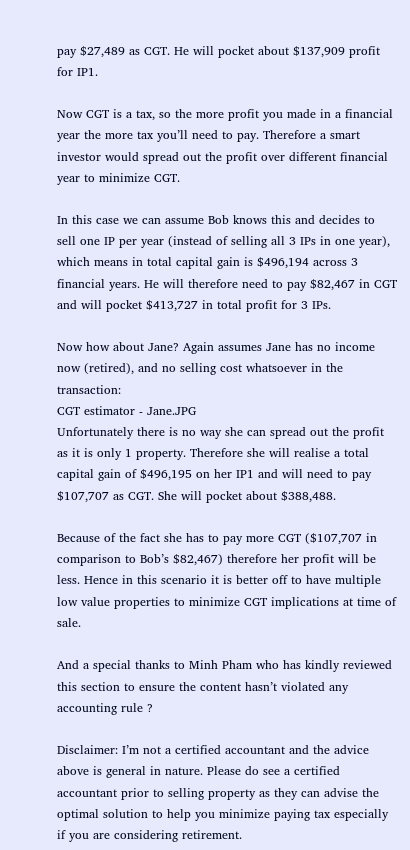pay $27,489 as CGT. He will pocket about $137,909 profit for IP1.

Now CGT is a tax, so the more profit you made in a financial year the more tax you’ll need to pay. Therefore a smart investor would spread out the profit over different financial year to minimize CGT.

In this case we can assume Bob knows this and decides to sell one IP per year (instead of selling all 3 IPs in one year), which means in total capital gain is $496,194 across 3 financial years. He will therefore need to pay $82,467 in CGT and will pocket $413,727 in total profit for 3 IPs.

Now how about Jane? Again assumes Jane has no income now (retired), and no selling cost whatsoever in the transaction:
CGT estimator - Jane.JPG
Unfortunately there is no way she can spread out the profit as it is only 1 property. Therefore she will realise a total capital gain of $496,195 on her IP1 and will need to pay $107,707 as CGT. She will pocket about $388,488.

Because of the fact she has to pay more CGT ($107,707 in comparison to Bob’s $82,467) therefore her profit will be less. Hence in this scenario it is better off to have multiple low value properties to minimize CGT implications at time of sale.

And a special thanks to Minh Pham who has kindly reviewed this section to ensure the content hasn’t violated any accounting rule ?

Disclaimer: I’m not a certified accountant and the advice above is general in nature. Please do see a certified accountant prior to selling property as they can advise the optimal solution to help you minimize paying tax especially if you are considering retirement.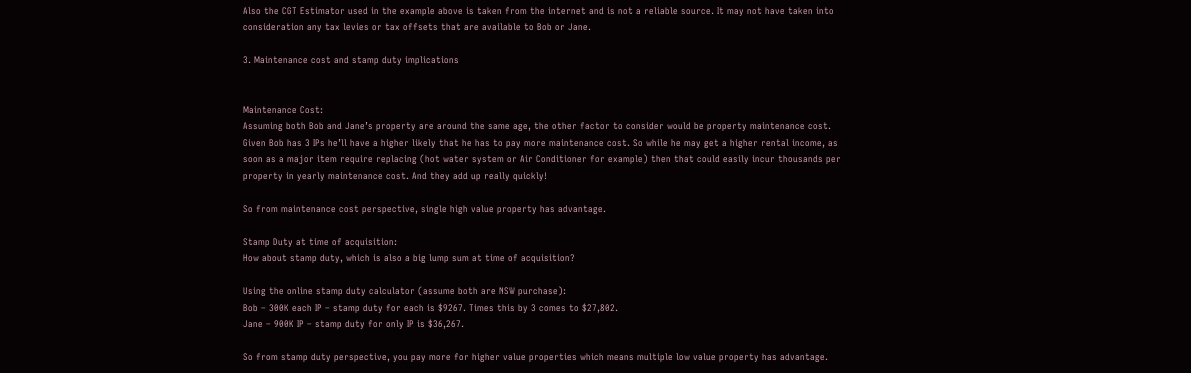Also the CGT Estimator used in the example above is taken from the internet and is not a reliable source. It may not have taken into consideration any tax levies or tax offsets that are available to Bob or Jane.

3. Maintenance cost and stamp duty implications


Maintenance Cost:
Assuming both Bob and Jane’s property are around the same age, the other factor to consider would be property maintenance cost. Given Bob has 3 IPs he’ll have a higher likely that he has to pay more maintenance cost. So while he may get a higher rental income, as soon as a major item require replacing (hot water system or Air Conditioner for example) then that could easily incur thousands per property in yearly maintenance cost. And they add up really quickly!

So from maintenance cost perspective, single high value property has advantage.

Stamp Duty at time of acquisition:
How about stamp duty, which is also a big lump sum at time of acquisition?

Using the online stamp duty calculator (assume both are NSW purchase):
Bob – 300K each IP – stamp duty for each is $9267. Times this by 3 comes to $27,802.
Jane – 900K IP – stamp duty for only IP is $36,267.

So from stamp duty perspective, you pay more for higher value properties which means multiple low value property has advantage.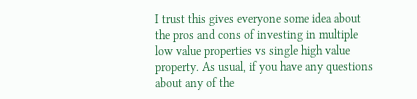I trust this gives everyone some idea about the pros and cons of investing in multiple low value properties vs single high value property. As usual, if you have any questions about any of the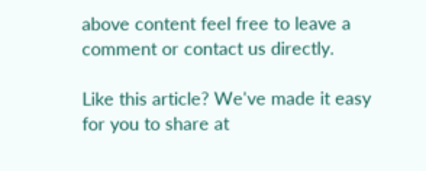above content feel free to leave a comment or contact us directly.

Like this article? We've made it easy for you to share at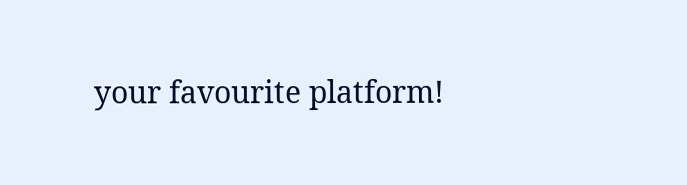your favourite platform!